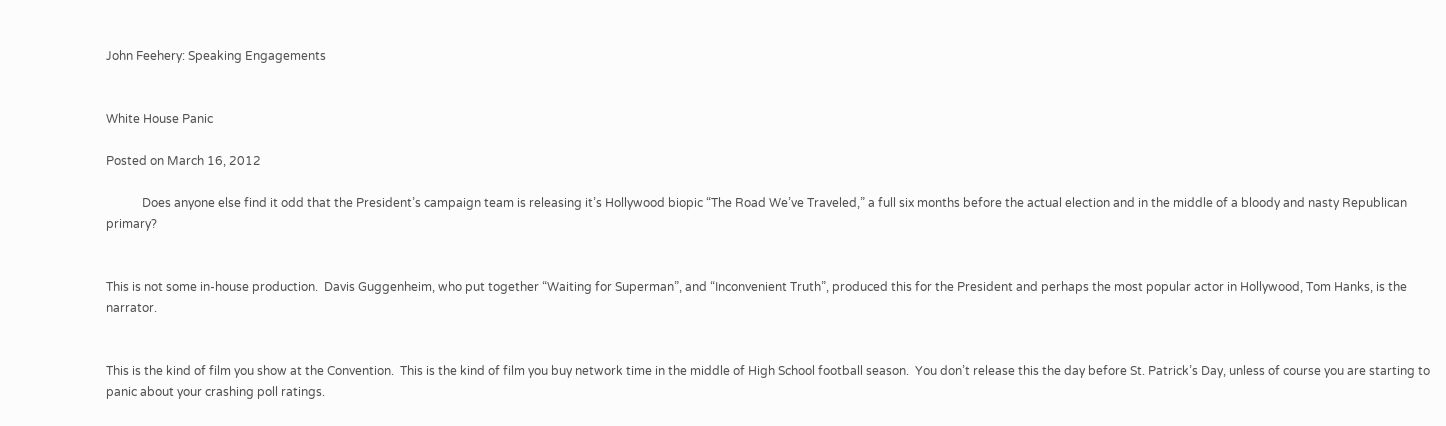John Feehery: Speaking Engagements


White House Panic

Posted on March 16, 2012

            Does anyone else find it odd that the President’s campaign team is releasing it’s Hollywood biopic “The Road We’ve Traveled,” a full six months before the actual election and in the middle of a bloody and nasty Republican primary?


This is not some in-house production.  Davis Guggenheim, who put together “Waiting for Superman”, and “Inconvenient Truth”, produced this for the President and perhaps the most popular actor in Hollywood, Tom Hanks, is the narrator.


This is the kind of film you show at the Convention.  This is the kind of film you buy network time in the middle of High School football season.  You don’t release this the day before St. Patrick’s Day, unless of course you are starting to panic about your crashing poll ratings.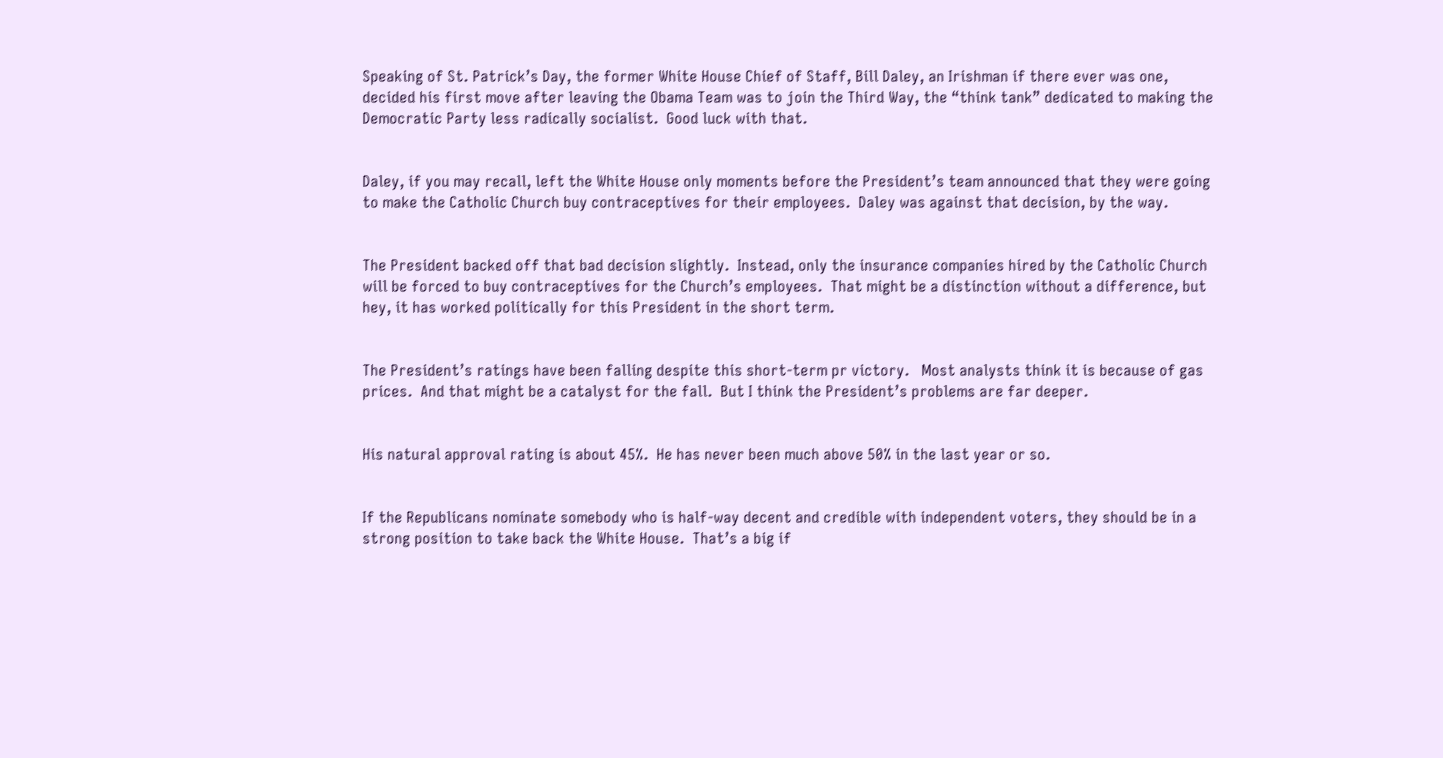Speaking of St. Patrick’s Day, the former White House Chief of Staff, Bill Daley, an Irishman if there ever was one, decided his first move after leaving the Obama Team was to join the Third Way, the “think tank” dedicated to making the Democratic Party less radically socialist.  Good luck with that.


Daley, if you may recall, left the White House only moments before the President’s team announced that they were going to make the Catholic Church buy contraceptives for their employees.  Daley was against that decision, by the way.


The President backed off that bad decision slightly.  Instead, only the insurance companies hired by the Catholic Church will be forced to buy contraceptives for the Church’s employees.  That might be a distinction without a difference, but hey, it has worked politically for this President in the short term.


The President’s ratings have been falling despite this short-term pr victory.   Most analysts think it is because of gas prices.  And that might be a catalyst for the fall.  But I think the President’s problems are far deeper.


His natural approval rating is about 45%.  He has never been much above 50% in the last year or so.


If the Republicans nominate somebody who is half-way decent and credible with independent voters, they should be in a strong position to take back the White House.  That’s a big if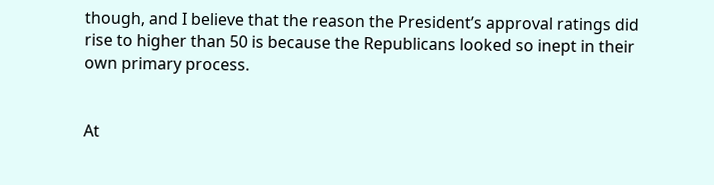though, and I believe that the reason the President’s approval ratings did rise to higher than 50 is because the Republicans looked so inept in their own primary process.


At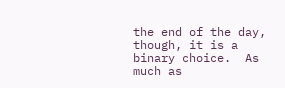the end of the day, though, it is a binary choice.  As much as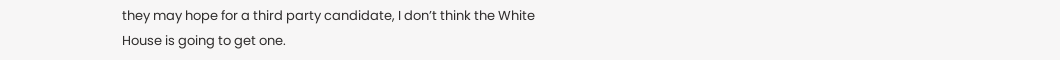they may hope for a third party candidate, I don’t think the White House is going to get one.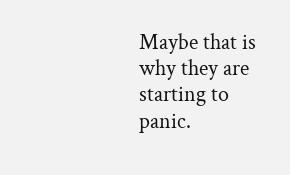Maybe that is why they are starting to panic.